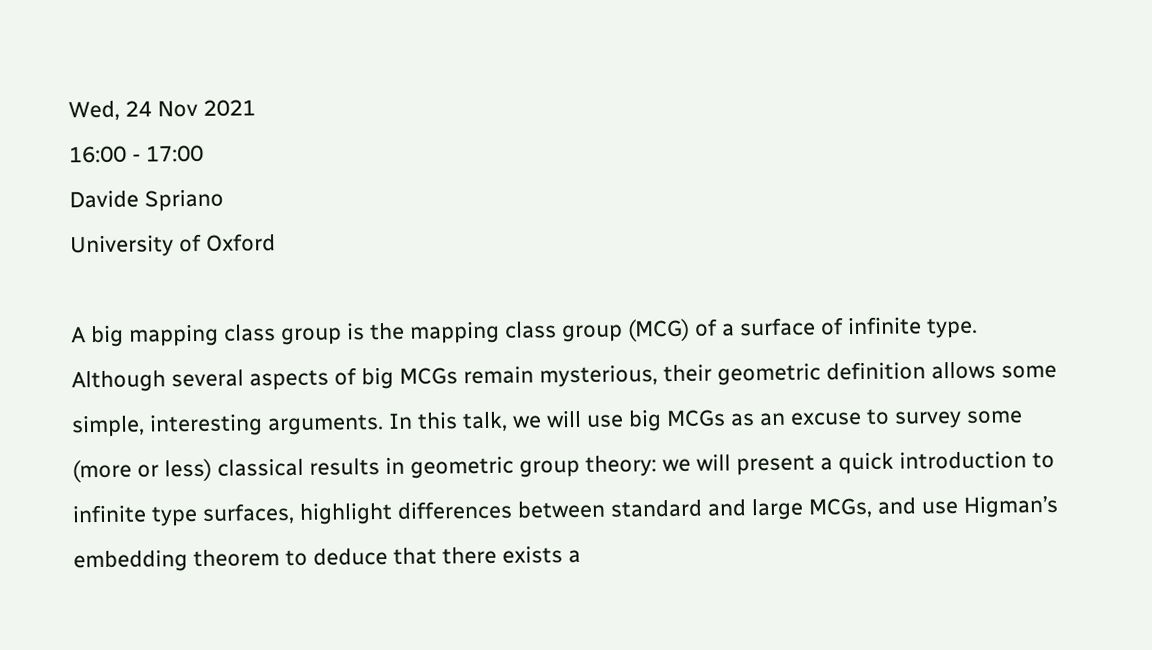Wed, 24 Nov 2021
16:00 - 17:00
Davide Spriano
University of Oxford

A big mapping class group is the mapping class group (MCG) of a surface of infinite type. Although several aspects of big MCGs remain mysterious, their geometric definition allows some simple, interesting arguments. In this talk, we will use big MCGs as an excuse to survey some (more or less) classical results in geometric group theory: we will present a quick introduction to infinite type surfaces, highlight differences between standard and large MCGs, and use Higman’s embedding theorem to deduce that there exists a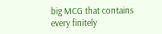big MCG that contains every finitely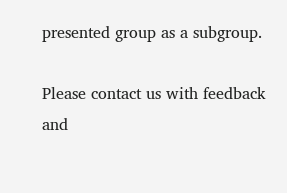presented group as a subgroup.

Please contact us with feedback and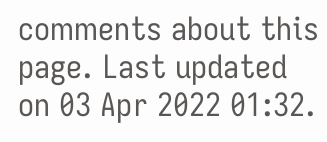comments about this page. Last updated on 03 Apr 2022 01:32.